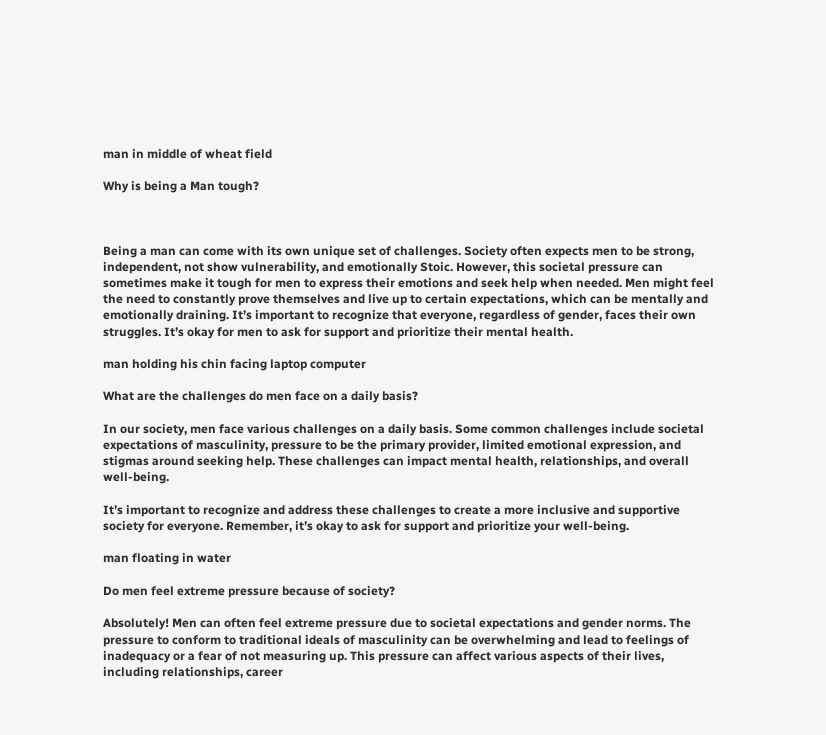man in middle of wheat field

Why is being a Man tough?



Being a man can come with its own unique set of challenges. Society often expects men to be strong, independent, not show vulnerability, and emotionally Stoic. However, this societal pressure can sometimes make it tough for men to express their emotions and seek help when needed. Men might feel the need to constantly prove themselves and live up to certain expectations, which can be mentally and emotionally draining. It’s important to recognize that everyone, regardless of gender, faces their own struggles. It’s okay for men to ask for support and prioritize their mental health.

man holding his chin facing laptop computer

What are the challenges do men face on a daily basis?

In our society, men face various challenges on a daily basis. Some common challenges include societal expectations of masculinity, pressure to be the primary provider, limited emotional expression, and stigmas around seeking help. These challenges can impact mental health, relationships, and overall well-being.

It’s important to recognize and address these challenges to create a more inclusive and supportive society for everyone. Remember, it’s okay to ask for support and prioritize your well-being.

man floating in water

Do men feel extreme pressure because of society?

Absolutely! Men can often feel extreme pressure due to societal expectations and gender norms. The pressure to conform to traditional ideals of masculinity can be overwhelming and lead to feelings of inadequacy or a fear of not measuring up. This pressure can affect various aspects of their lives, including relationships, career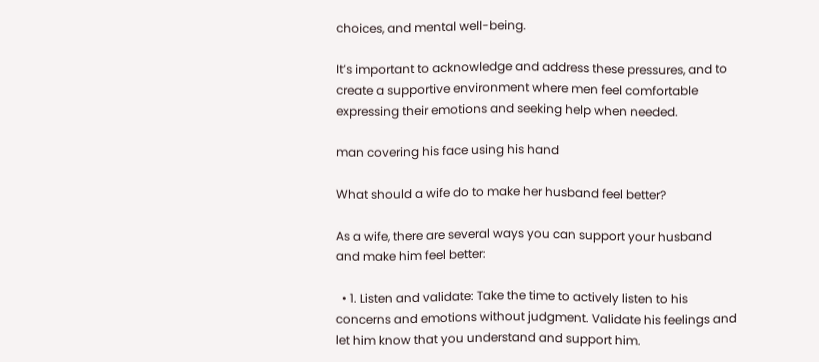choices, and mental well-being.

It’s important to acknowledge and address these pressures, and to create a supportive environment where men feel comfortable expressing their emotions and seeking help when needed.

man covering his face using his hand

What should a wife do to make her husband feel better?

As a wife, there are several ways you can support your husband and make him feel better:

  • 1. Listen and validate: Take the time to actively listen to his concerns and emotions without judgment. Validate his feelings and let him know that you understand and support him.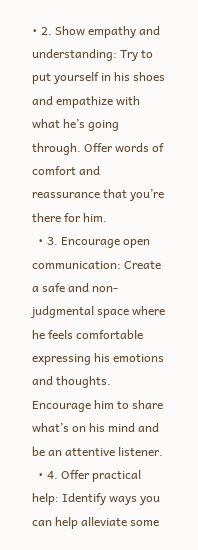• 2. Show empathy and understanding: Try to put yourself in his shoes and empathize with what he’s going through. Offer words of comfort and reassurance that you’re there for him.
  • 3. Encourage open communication: Create a safe and non-judgmental space where he feels comfortable expressing his emotions and thoughts. Encourage him to share what’s on his mind and be an attentive listener.
  • 4. Offer practical help: Identify ways you can help alleviate some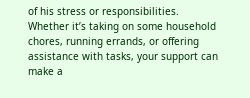of his stress or responsibilities. Whether it’s taking on some household chores, running errands, or offering assistance with tasks, your support can make a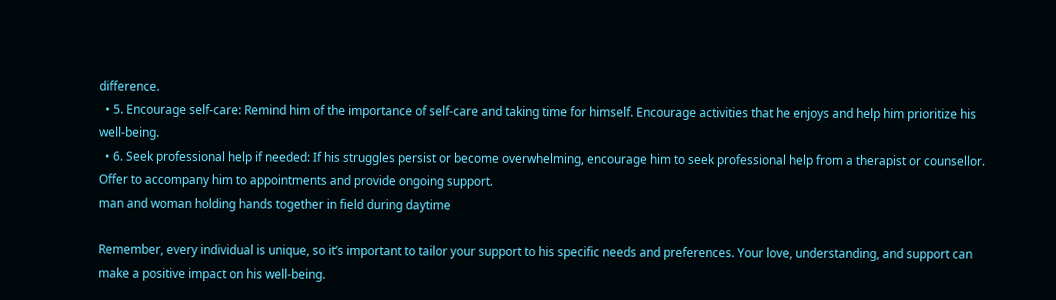difference.
  • 5. Encourage self-care: Remind him of the importance of self-care and taking time for himself. Encourage activities that he enjoys and help him prioritize his well-being.
  • 6. Seek professional help if needed: If his struggles persist or become overwhelming, encourage him to seek professional help from a therapist or counsellor. Offer to accompany him to appointments and provide ongoing support.
man and woman holding hands together in field during daytime

Remember, every individual is unique, so it’s important to tailor your support to his specific needs and preferences. Your love, understanding, and support can make a positive impact on his well-being.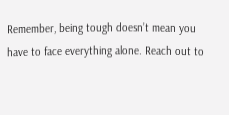Remember, being tough doesn’t mean you have to face everything alone. Reach out to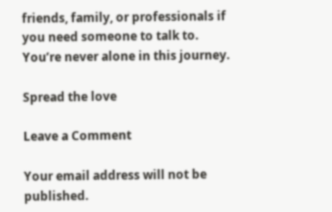friends, family, or professionals if you need someone to talk to. You’re never alone in this journey.

Spread the love

Leave a Comment

Your email address will not be published.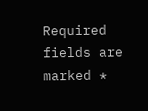Required fields are marked *